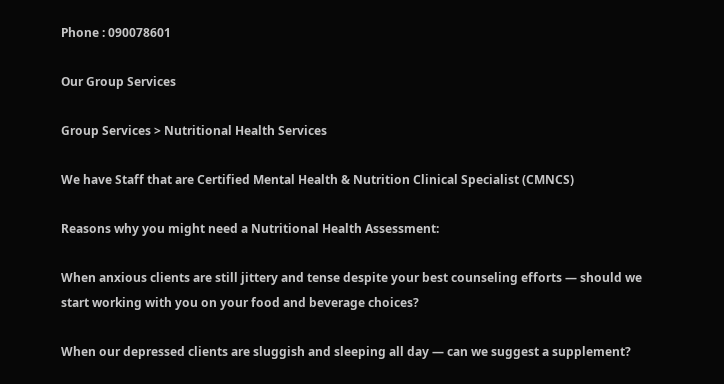Phone : 090078601

Our Group Services

Group Services > Nutritional Health Services

We have Staff that are Certified Mental Health & Nutrition Clinical Specialist (CMNCS)

Reasons why you might need a Nutritional Health Assessment:

When anxious clients are still jittery and tense despite your best counseling efforts — should we start working with you on your food and beverage choices?

When our depressed clients are sluggish and sleeping all day — can we suggest a supplement?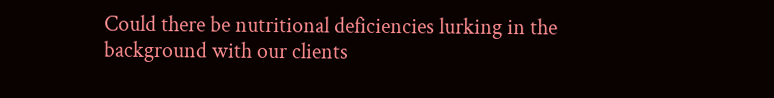Could there be nutritional deficiencies lurking in the background with our clients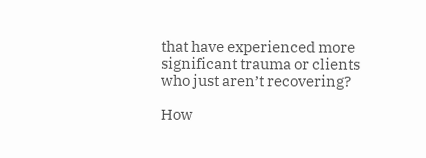that have experienced more significant trauma or clients who just aren’t recovering?

How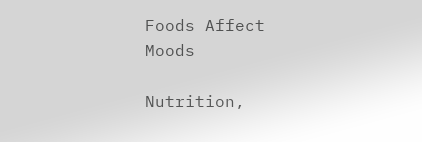Foods Affect Moods

Nutrition,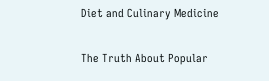Diet and Culinary Medicine

The Truth About Popular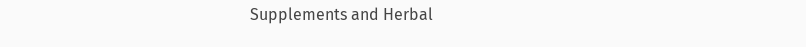Supplements and Herbal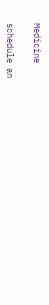Medicine

schedule an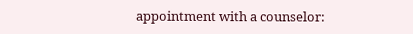appointment with a counselor: